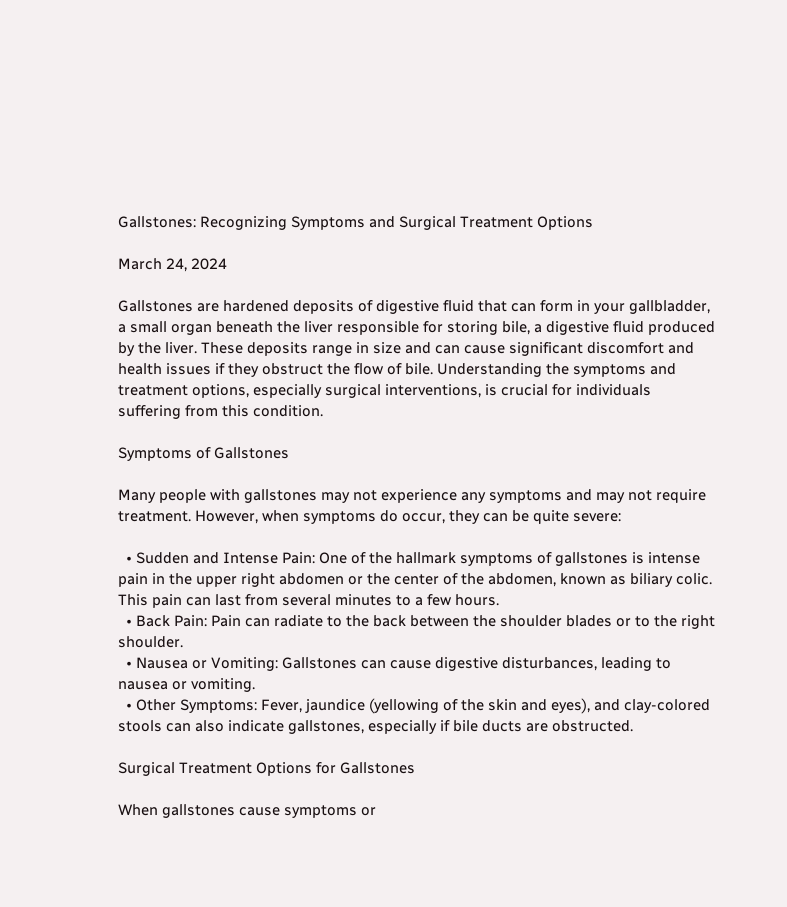Gallstones: Recognizing Symptoms and Surgical Treatment Options

March 24, 2024

Gallstones are hardened deposits of digestive fluid that can form in your gallbladder, a small organ beneath the liver responsible for storing bile, a digestive fluid produced by the liver. These deposits range in size and can cause significant discomfort and health issues if they obstruct the flow of bile. Understanding the symptoms and treatment options, especially surgical interventions, is crucial for individuals suffering from this condition.

Symptoms of Gallstones

Many people with gallstones may not experience any symptoms and may not require treatment. However, when symptoms do occur, they can be quite severe:

  • Sudden and Intense Pain: One of the hallmark symptoms of gallstones is intense pain in the upper right abdomen or the center of the abdomen, known as biliary colic. This pain can last from several minutes to a few hours.
  • Back Pain: Pain can radiate to the back between the shoulder blades or to the right shoulder.
  • Nausea or Vomiting: Gallstones can cause digestive disturbances, leading to nausea or vomiting.
  • Other Symptoms: Fever, jaundice (yellowing of the skin and eyes), and clay-colored stools can also indicate gallstones, especially if bile ducts are obstructed.

Surgical Treatment Options for Gallstones

When gallstones cause symptoms or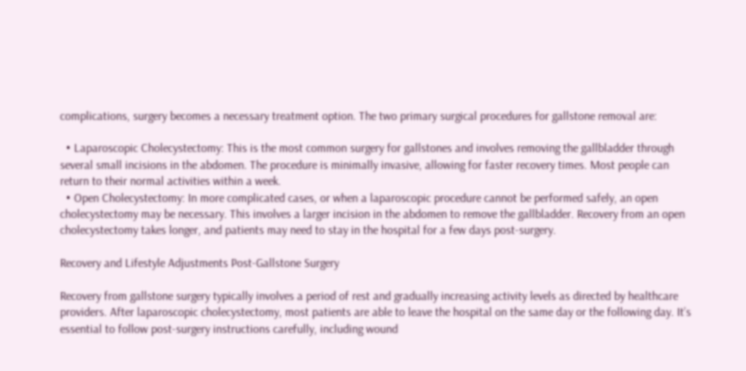complications, surgery becomes a necessary treatment option. The two primary surgical procedures for gallstone removal are:

  • Laparoscopic Cholecystectomy: This is the most common surgery for gallstones and involves removing the gallbladder through several small incisions in the abdomen. The procedure is minimally invasive, allowing for faster recovery times. Most people can return to their normal activities within a week.
  • Open Cholecystectomy: In more complicated cases, or when a laparoscopic procedure cannot be performed safely, an open cholecystectomy may be necessary. This involves a larger incision in the abdomen to remove the gallbladder. Recovery from an open cholecystectomy takes longer, and patients may need to stay in the hospital for a few days post-surgery.

Recovery and Lifestyle Adjustments Post-Gallstone Surgery

Recovery from gallstone surgery typically involves a period of rest and gradually increasing activity levels as directed by healthcare providers. After laparoscopic cholecystectomy, most patients are able to leave the hospital on the same day or the following day. It’s essential to follow post-surgery instructions carefully, including wound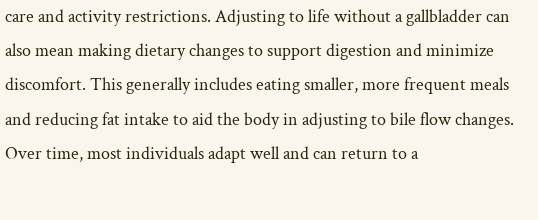care and activity restrictions. Adjusting to life without a gallbladder can also mean making dietary changes to support digestion and minimize discomfort. This generally includes eating smaller, more frequent meals and reducing fat intake to aid the body in adjusting to bile flow changes. Over time, most individuals adapt well and can return to a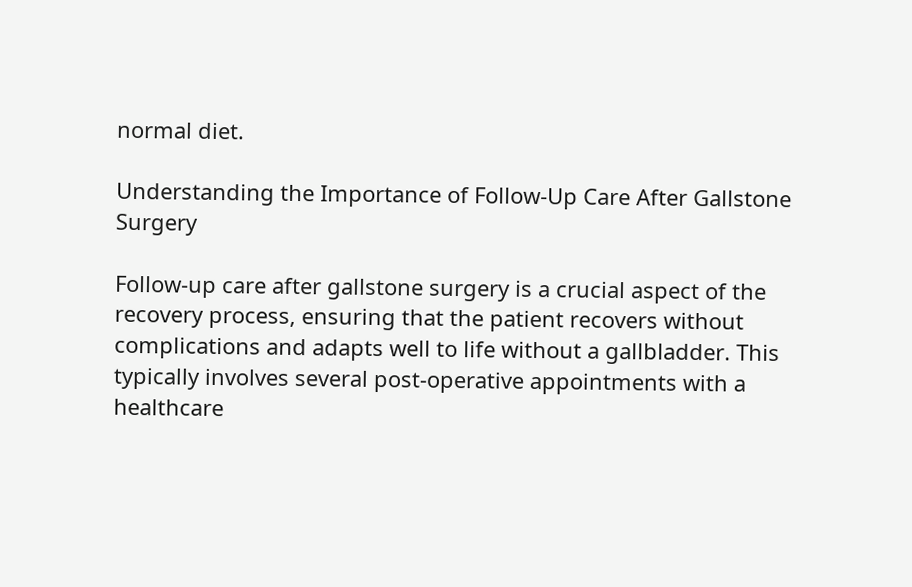normal diet.

Understanding the Importance of Follow-Up Care After Gallstone Surgery

Follow-up care after gallstone surgery is a crucial aspect of the recovery process, ensuring that the patient recovers without complications and adapts well to life without a gallbladder. This typically involves several post-operative appointments with a healthcare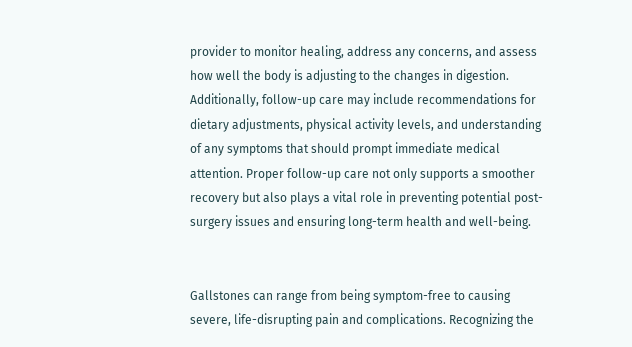provider to monitor healing, address any concerns, and assess how well the body is adjusting to the changes in digestion. Additionally, follow-up care may include recommendations for dietary adjustments, physical activity levels, and understanding of any symptoms that should prompt immediate medical attention. Proper follow-up care not only supports a smoother recovery but also plays a vital role in preventing potential post-surgery issues and ensuring long-term health and well-being.


Gallstones can range from being symptom-free to causing severe, life-disrupting pain and complications. Recognizing the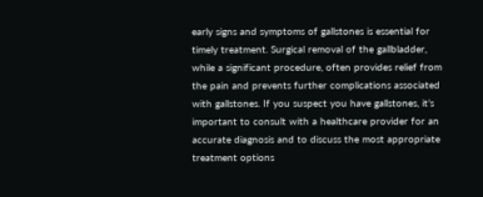early signs and symptoms of gallstones is essential for timely treatment. Surgical removal of the gallbladder, while a significant procedure, often provides relief from the pain and prevents further complications associated with gallstones. If you suspect you have gallstones, it’s important to consult with a healthcare provider for an accurate diagnosis and to discuss the most appropriate treatment options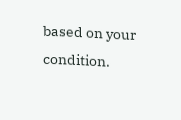based on your condition.